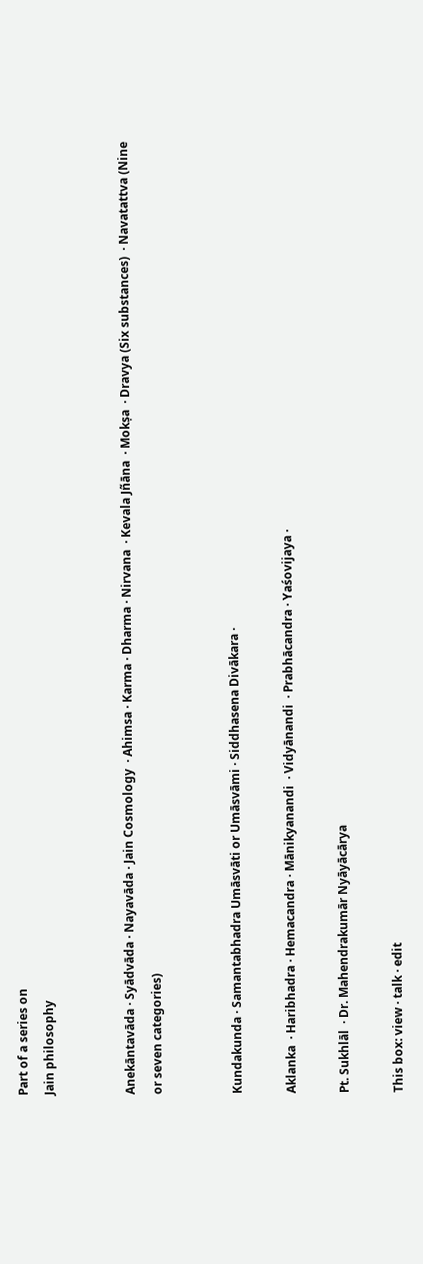Part of a series on
Jain philosophy


Anekāntavāda · Syādvāda · Nayavāda · Jain Cosmology  · Ahimsa · Karma · Dharma · Nirvana  · Kevala Jñāna  · Mokṣa  · Dravya (Six substances)  · Navatattva (Nine or seven categories)


Kundakunda · Samantabhadra Umāsvāti or Umāsvāmi · Siddhasena Divākara ·

Aklanka  · Haribhadra · Hemacandra · Mānikyanandi  · Vidyānandi  · Prabhācandra · Yaśovijaya ·

Pt. Sukhlāl  · Dr. Mahendrakumār Nyāyācārya

This box: view · talk · edit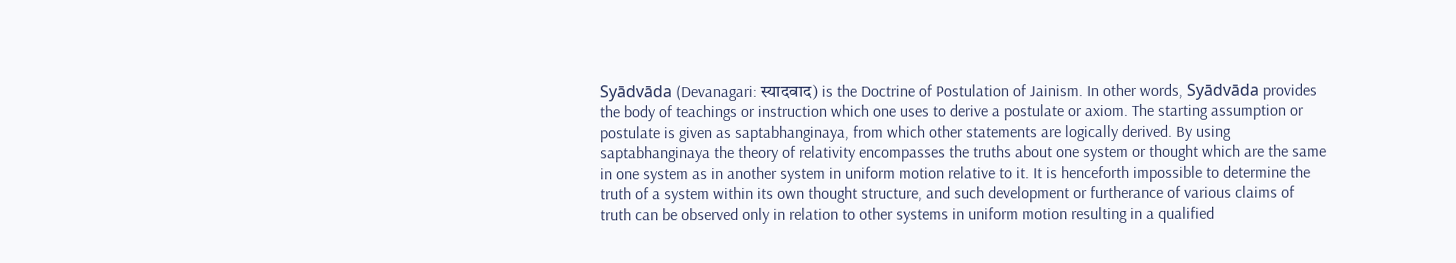Syādvāda (Devanagari: स्यादवाद) is the Doctrine of Postulation of Jainism. In other words, Syādvāda provides the body of teachings or instruction which one uses to derive a postulate or axiom. The starting assumption or postulate is given as saptabhanginaya, from which other statements are logically derived. By using saptabhanginaya the theory of relativity encompasses the truths about one system or thought which are the same in one system as in another system in uniform motion relative to it. It is henceforth impossible to determine the truth of a system within its own thought structure, and such development or furtherance of various claims of truth can be observed only in relation to other systems in uniform motion resulting in a qualified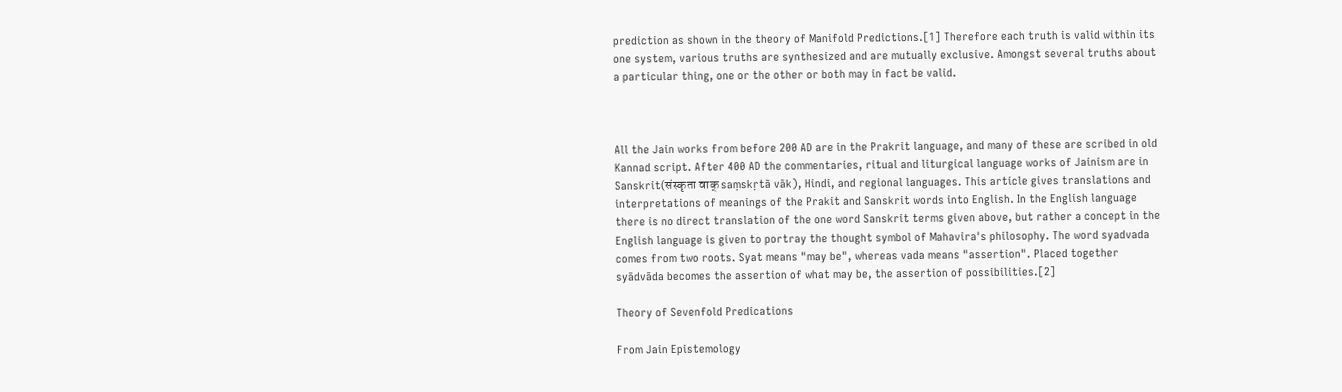prediction as shown in the theory of Manifold Predictions.[1] Therefore each truth is valid within its one system, various truths are synthesized and are mutually exclusive. Amongst several truths about a particular thing, one or the other or both may in fact be valid.



All the Jain works from before 200 AD are in the Prakrit language, and many of these are scribed in old Kannad script. After 400 AD the commentaries, ritual and liturgical language works of Jainism are in Sanskrit(संस्कृता वाक् saṃskṛtā vāk), Hindi, and regional languages. This article gives translations and interpretations of meanings of the Prakit and Sanskrit words into English. In the English language there is no direct translation of the one word Sanskrit terms given above, but rather a concept in the English language is given to portray the thought symbol of Mahavira's philosophy. The word syadvada comes from two roots. Syat means "may be", whereas vada means "assertion". Placed together syādvāda becomes the assertion of what may be, the assertion of possibilities.[2]

Theory of Sevenfold Predications

From Jain Epistemology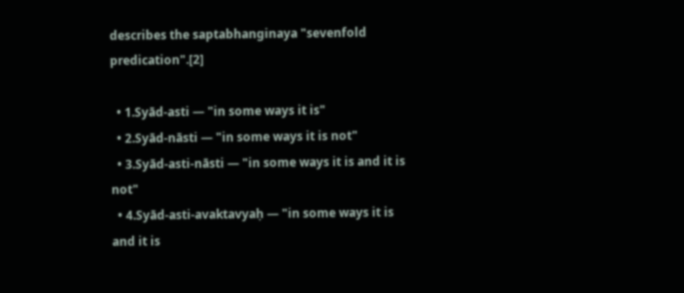describes the saptabhanginaya "sevenfold predication".[2]

  • 1.Syād-asti — "in some ways it is"
  • 2.Syād-nāsti — "in some ways it is not"
  • 3.Syād-asti-nāsti — "in some ways it is and it is not"
  • 4.Syād-asti-avaktavyaḥ — "in some ways it is and it is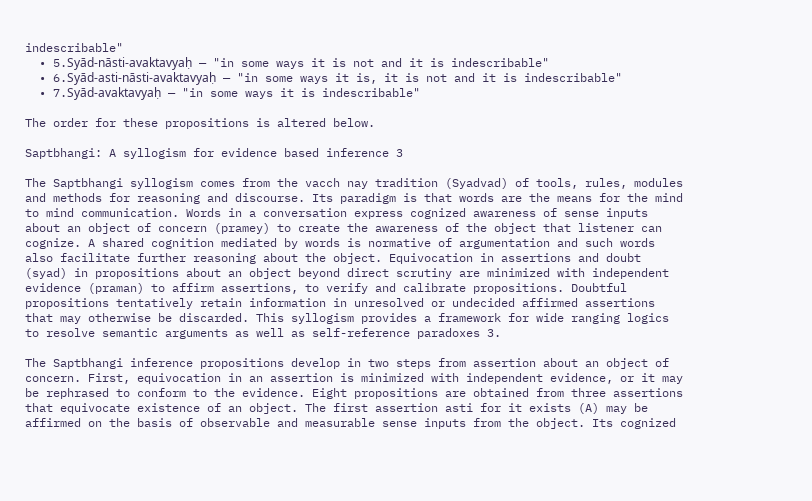indescribable"
  • 5.Syād-nāsti-avaktavyaḥ — "in some ways it is not and it is indescribable"
  • 6.Syād-asti-nāsti-avaktavyaḥ — "in some ways it is, it is not and it is indescribable"
  • 7.Syād-avaktavyaḥ — "in some ways it is indescribable"

The order for these propositions is altered below.

Saptbhangi: A syllogism for evidence based inference 3

The Saptbhangi syllogism comes from the vacch nay tradition (Syadvad) of tools, rules, modules and methods for reasoning and discourse. Its paradigm is that words are the means for the mind to mind communication. Words in a conversation express cognized awareness of sense inputs about an object of concern (pramey) to create the awareness of the object that listener can cognize. A shared cognition mediated by words is normative of argumentation and such words also facilitate further reasoning about the object. Equivocation in assertions and doubt (syad) in propositions about an object beyond direct scrutiny are minimized with independent evidence (praman) to affirm assertions, to verify and calibrate propositions. Doubtful propositions tentatively retain information in unresolved or undecided affirmed assertions that may otherwise be discarded. This syllogism provides a framework for wide ranging logics to resolve semantic arguments as well as self-reference paradoxes 3.

The Saptbhangi inference propositions develop in two steps from assertion about an object of concern. First, equivocation in an assertion is minimized with independent evidence, or it may be rephrased to conform to the evidence. Eight propositions are obtained from three assertions that equivocate existence of an object. The first assertion asti for it exists (A) may be affirmed on the basis of observable and measurable sense inputs from the object. Its cognized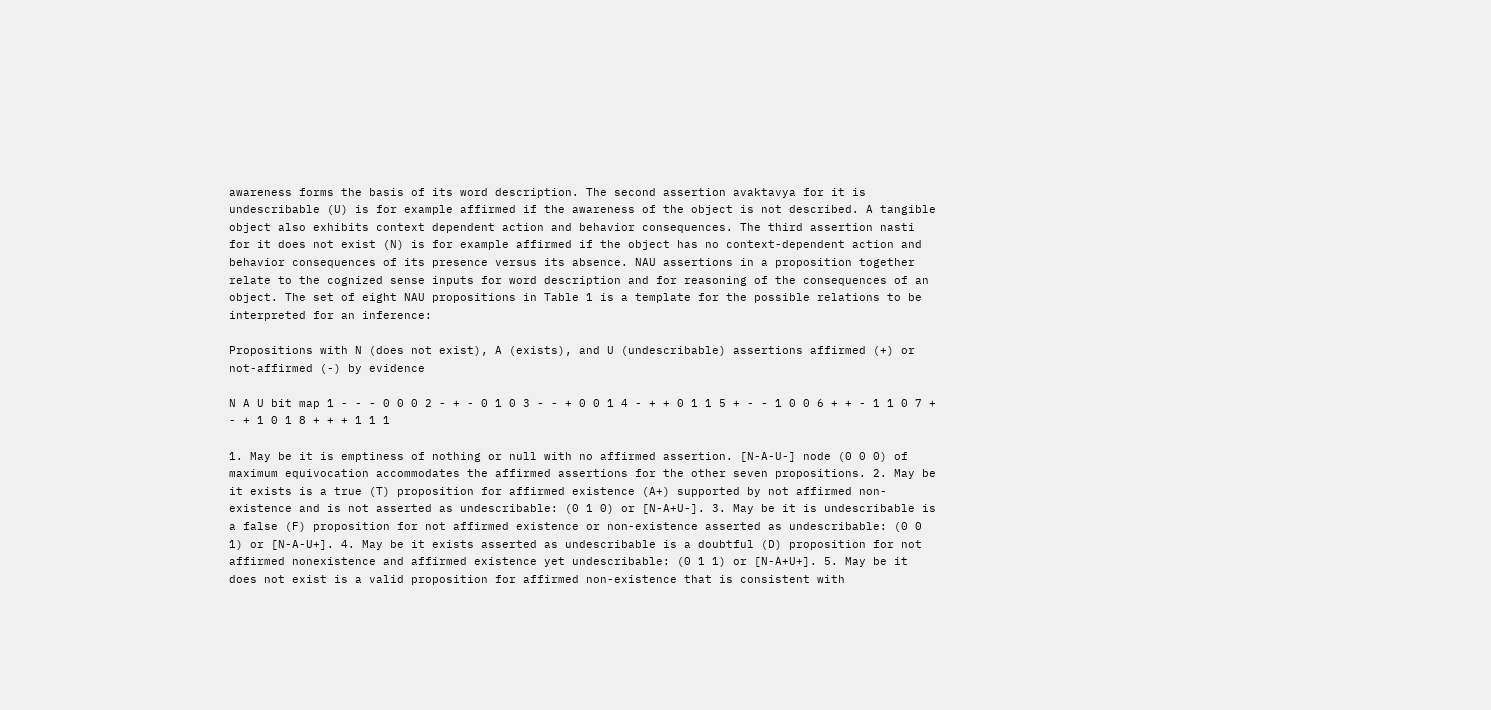awareness forms the basis of its word description. The second assertion avaktavya for it is undescribable (U) is for example affirmed if the awareness of the object is not described. A tangible object also exhibits context dependent action and behavior consequences. The third assertion nasti for it does not exist (N) is for example affirmed if the object has no context-dependent action and behavior consequences of its presence versus its absence. NAU assertions in a proposition together relate to the cognized sense inputs for word description and for reasoning of the consequences of an object. The set of eight NAU propositions in Table 1 is a template for the possible relations to be interpreted for an inference:

Propositions with N (does not exist), A (exists), and U (undescribable) assertions affirmed (+) or not-affirmed (-) by evidence

N A U bit map 1 - - - 0 0 0 2 - + - 0 1 0 3 - - + 0 0 1 4 - + + 0 1 1 5 + - - 1 0 0 6 + + - 1 1 0 7 + - + 1 0 1 8 + + + 1 1 1

1. May be it is emptiness of nothing or null with no affirmed assertion. [N-A-U-] node (0 0 0) of maximum equivocation accommodates the affirmed assertions for the other seven propositions. 2. May be it exists is a true (T) proposition for affirmed existence (A+) supported by not affirmed non-existence and is not asserted as undescribable: (0 1 0) or [N-A+U-]. 3. May be it is undescribable is a false (F) proposition for not affirmed existence or non-existence asserted as undescribable: (0 0 1) or [N-A-U+]. 4. May be it exists asserted as undescribable is a doubtful (D) proposition for not affirmed nonexistence and affirmed existence yet undescribable: (0 1 1) or [N-A+U+]. 5. May be it does not exist is a valid proposition for affirmed non-existence that is consistent with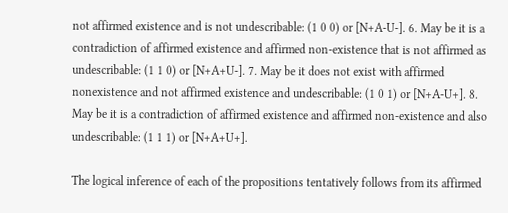not affirmed existence and is not undescribable: (1 0 0) or [N+A-U-]. 6. May be it is a contradiction of affirmed existence and affirmed non-existence that is not affirmed as undescribable: (1 1 0) or [N+A+U-]. 7. May be it does not exist with affirmed nonexistence and not affirmed existence and undescribable: (1 0 1) or [N+A-U+]. 8. May be it is a contradiction of affirmed existence and affirmed non-existence and also undescribable: (1 1 1) or [N+A+U+].

The logical inference of each of the propositions tentatively follows from its affirmed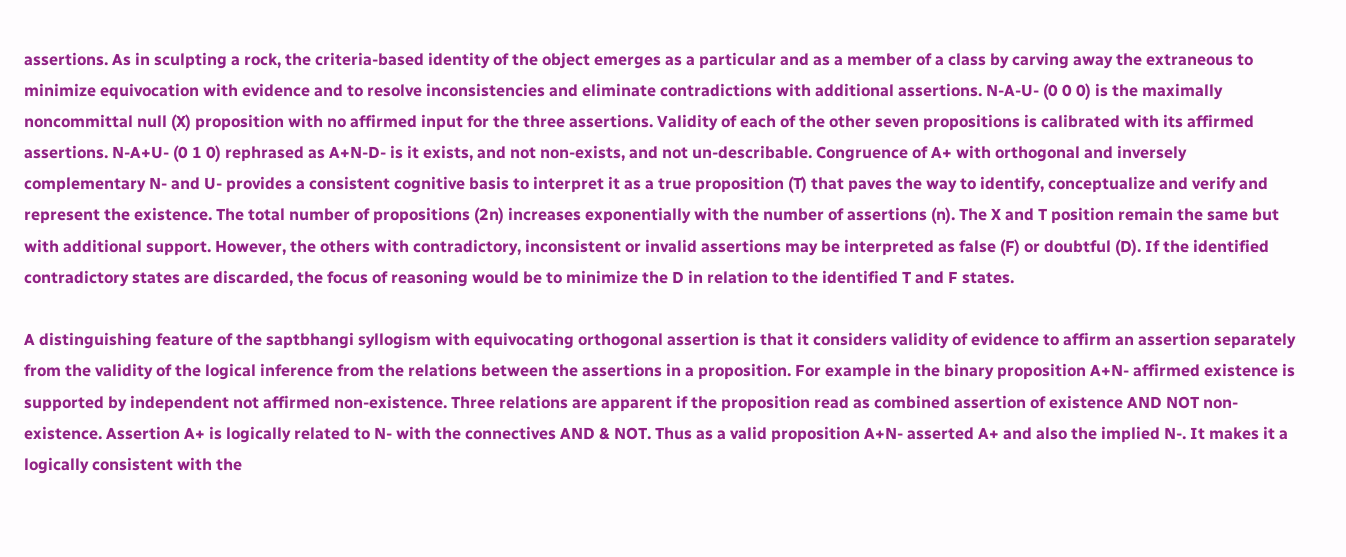assertions. As in sculpting a rock, the criteria-based identity of the object emerges as a particular and as a member of a class by carving away the extraneous to minimize equivocation with evidence and to resolve inconsistencies and eliminate contradictions with additional assertions. N-A-U- (0 0 0) is the maximally noncommittal null (X) proposition with no affirmed input for the three assertions. Validity of each of the other seven propositions is calibrated with its affirmed assertions. N-A+U- (0 1 0) rephrased as A+N-D- is it exists, and not non-exists, and not un-describable. Congruence of A+ with orthogonal and inversely complementary N- and U- provides a consistent cognitive basis to interpret it as a true proposition (T) that paves the way to identify, conceptualize and verify and represent the existence. The total number of propositions (2n) increases exponentially with the number of assertions (n). The X and T position remain the same but with additional support. However, the others with contradictory, inconsistent or invalid assertions may be interpreted as false (F) or doubtful (D). If the identified contradictory states are discarded, the focus of reasoning would be to minimize the D in relation to the identified T and F states.

A distinguishing feature of the saptbhangi syllogism with equivocating orthogonal assertion is that it considers validity of evidence to affirm an assertion separately from the validity of the logical inference from the relations between the assertions in a proposition. For example in the binary proposition A+N- affirmed existence is supported by independent not affirmed non-existence. Three relations are apparent if the proposition read as combined assertion of existence AND NOT non-existence. Assertion A+ is logically related to N- with the connectives AND & NOT. Thus as a valid proposition A+N- asserted A+ and also the implied N-. It makes it a logically consistent with the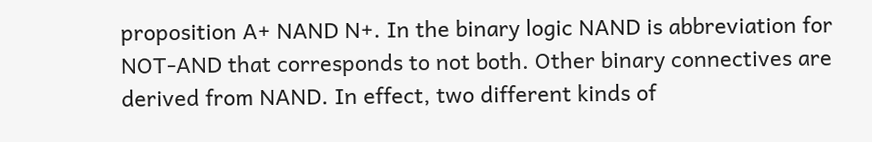proposition A+ NAND N+. In the binary logic NAND is abbreviation for NOT-AND that corresponds to not both. Other binary connectives are derived from NAND. In effect, two different kinds of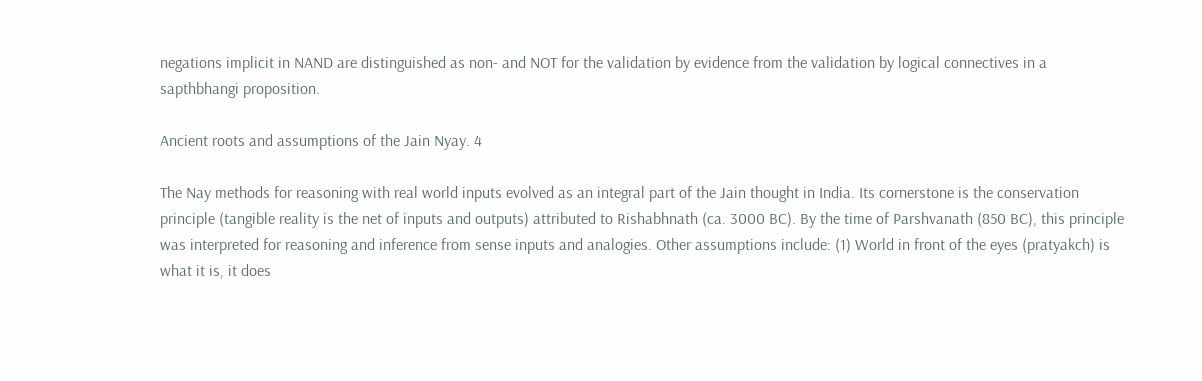negations implicit in NAND are distinguished as non- and NOT for the validation by evidence from the validation by logical connectives in a sapthbhangi proposition.

Ancient roots and assumptions of the Jain Nyay. 4

The Nay methods for reasoning with real world inputs evolved as an integral part of the Jain thought in India. Its cornerstone is the conservation principle (tangible reality is the net of inputs and outputs) attributed to Rishabhnath (ca. 3000 BC). By the time of Parshvanath (850 BC), this principle was interpreted for reasoning and inference from sense inputs and analogies. Other assumptions include: (1) World in front of the eyes (pratyakch) is what it is, it does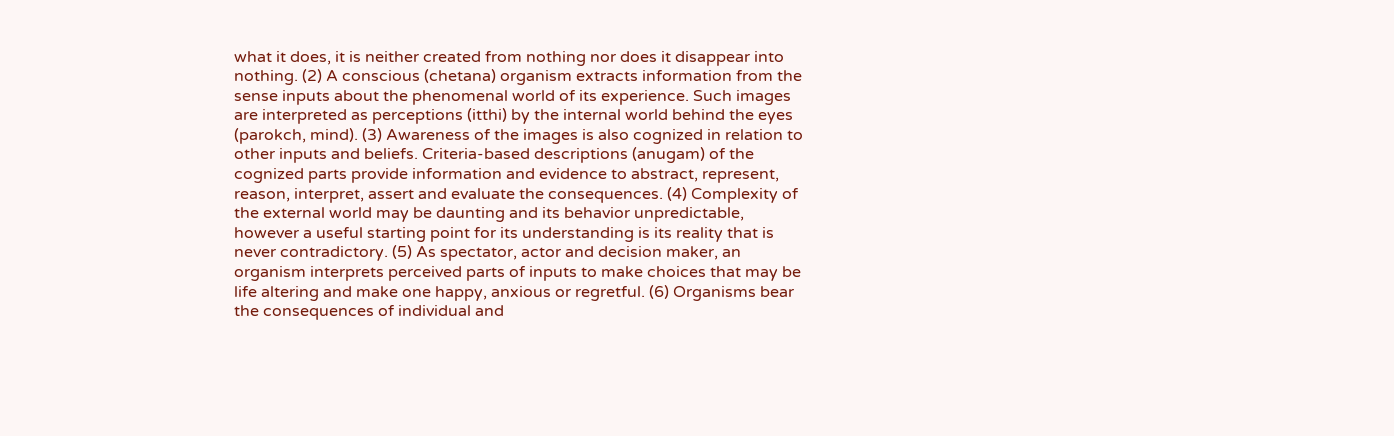what it does, it is neither created from nothing nor does it disappear into nothing. (2) A conscious (chetana) organism extracts information from the sense inputs about the phenomenal world of its experience. Such images are interpreted as perceptions (itthi) by the internal world behind the eyes (parokch, mind). (3) Awareness of the images is also cognized in relation to other inputs and beliefs. Criteria-based descriptions (anugam) of the cognized parts provide information and evidence to abstract, represent, reason, interpret, assert and evaluate the consequences. (4) Complexity of the external world may be daunting and its behavior unpredictable, however a useful starting point for its understanding is its reality that is never contradictory. (5) As spectator, actor and decision maker, an organism interprets perceived parts of inputs to make choices that may be life altering and make one happy, anxious or regretful. (6) Organisms bear the consequences of individual and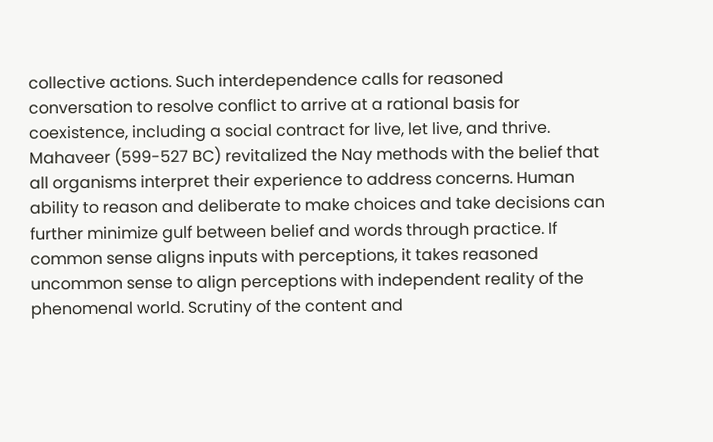collective actions. Such interdependence calls for reasoned conversation to resolve conflict to arrive at a rational basis for coexistence, including a social contract for live, let live, and thrive. Mahaveer (599-527 BC) revitalized the Nay methods with the belief that all organisms interpret their experience to address concerns. Human ability to reason and deliberate to make choices and take decisions can further minimize gulf between belief and words through practice. If common sense aligns inputs with perceptions, it takes reasoned uncommon sense to align perceptions with independent reality of the phenomenal world. Scrutiny of the content and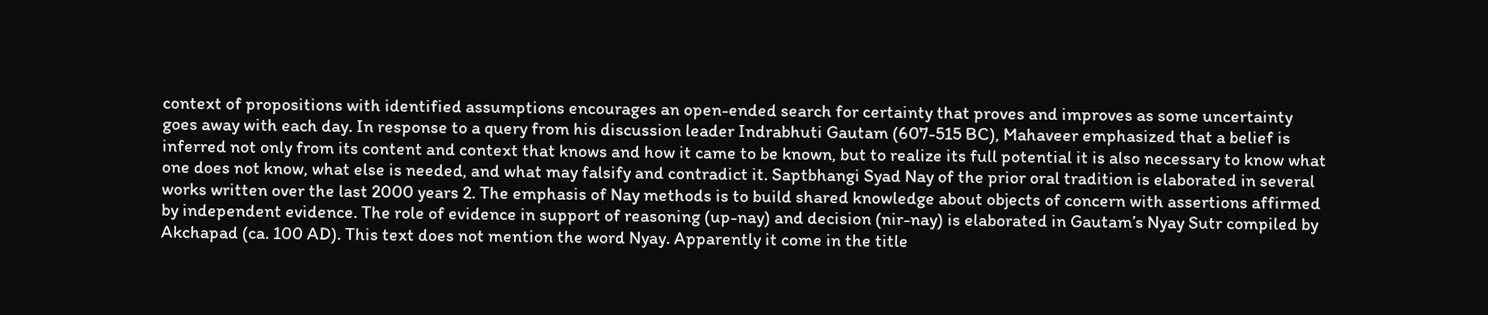context of propositions with identified assumptions encourages an open-ended search for certainty that proves and improves as some uncertainty goes away with each day. In response to a query from his discussion leader Indrabhuti Gautam (607-515 BC), Mahaveer emphasized that a belief is inferred not only from its content and context that knows and how it came to be known, but to realize its full potential it is also necessary to know what one does not know, what else is needed, and what may falsify and contradict it. Saptbhangi Syad Nay of the prior oral tradition is elaborated in several works written over the last 2000 years 2. The emphasis of Nay methods is to build shared knowledge about objects of concern with assertions affirmed by independent evidence. The role of evidence in support of reasoning (up-nay) and decision (nir-nay) is elaborated in Gautam’s Nyay Sutr compiled by Akchapad (ca. 100 AD). This text does not mention the word Nyay. Apparently it come in the title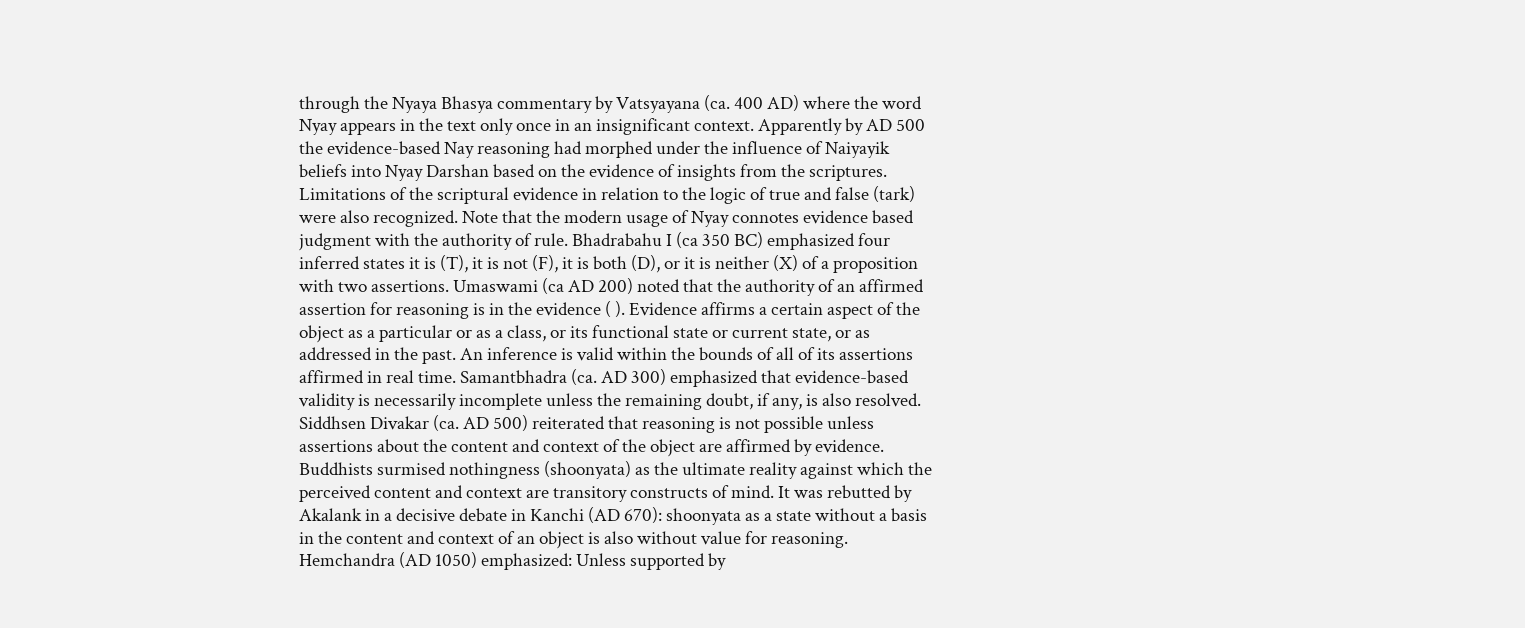through the Nyaya Bhasya commentary by Vatsyayana (ca. 400 AD) where the word Nyay appears in the text only once in an insignificant context. Apparently by AD 500 the evidence-based Nay reasoning had morphed under the influence of Naiyayik beliefs into Nyay Darshan based on the evidence of insights from the scriptures. Limitations of the scriptural evidence in relation to the logic of true and false (tark) were also recognized. Note that the modern usage of Nyay connotes evidence based judgment with the authority of rule. Bhadrabahu I (ca 350 BC) emphasized four inferred states it is (T), it is not (F), it is both (D), or it is neither (X) of a proposition with two assertions. Umaswami (ca AD 200) noted that the authority of an affirmed assertion for reasoning is in the evidence ( ). Evidence affirms a certain aspect of the object as a particular or as a class, or its functional state or current state, or as addressed in the past. An inference is valid within the bounds of all of its assertions affirmed in real time. Samantbhadra (ca. AD 300) emphasized that evidence-based validity is necessarily incomplete unless the remaining doubt, if any, is also resolved. Siddhsen Divakar (ca. AD 500) reiterated that reasoning is not possible unless assertions about the content and context of the object are affirmed by evidence. Buddhists surmised nothingness (shoonyata) as the ultimate reality against which the perceived content and context are transitory constructs of mind. It was rebutted by Akalank in a decisive debate in Kanchi (AD 670): shoonyata as a state without a basis in the content and context of an object is also without value for reasoning. Hemchandra (AD 1050) emphasized: Unless supported by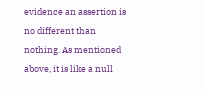evidence an assertion is no different than nothing. As mentioned above, it is like a null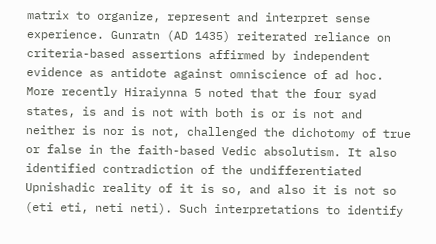matrix to organize, represent and interpret sense experience. Gunratn (AD 1435) reiterated reliance on criteria-based assertions affirmed by independent evidence as antidote against omniscience of ad hoc. More recently Hiraiynna 5 noted that the four syad states, is and is not with both is or is not and neither is nor is not, challenged the dichotomy of true or false in the faith-based Vedic absolutism. It also identified contradiction of the undifferentiated Upnishadic reality of it is so, and also it is not so (eti eti, neti neti). Such interpretations to identify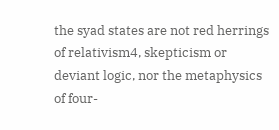the syad states are not red herrings of relativism4, skepticism or deviant logic, nor the metaphysics of four-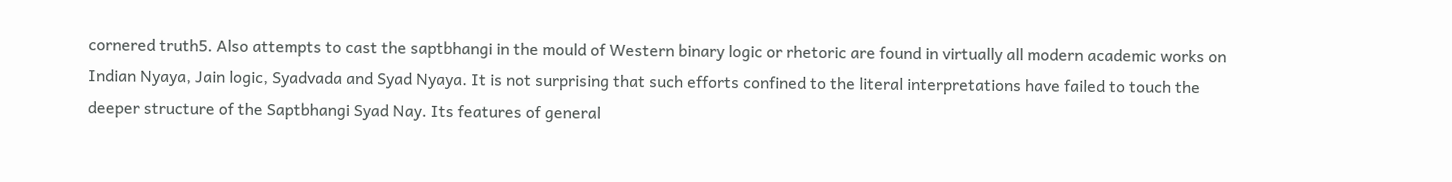cornered truth5. Also attempts to cast the saptbhangi in the mould of Western binary logic or rhetoric are found in virtually all modern academic works on Indian Nyaya, Jain logic, Syadvada and Syad Nyaya. It is not surprising that such efforts confined to the literal interpretations have failed to touch the deeper structure of the Saptbhangi Syad Nay. Its features of general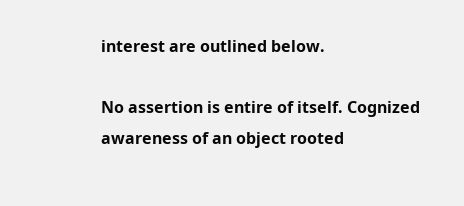interest are outlined below.

No assertion is entire of itself. Cognized awareness of an object rooted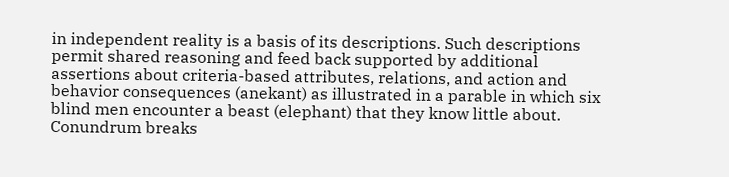in independent reality is a basis of its descriptions. Such descriptions permit shared reasoning and feed back supported by additional assertions about criteria-based attributes, relations, and action and behavior consequences (anekant) as illustrated in a parable in which six blind men encounter a beast (elephant) that they know little about. Conundrum breaks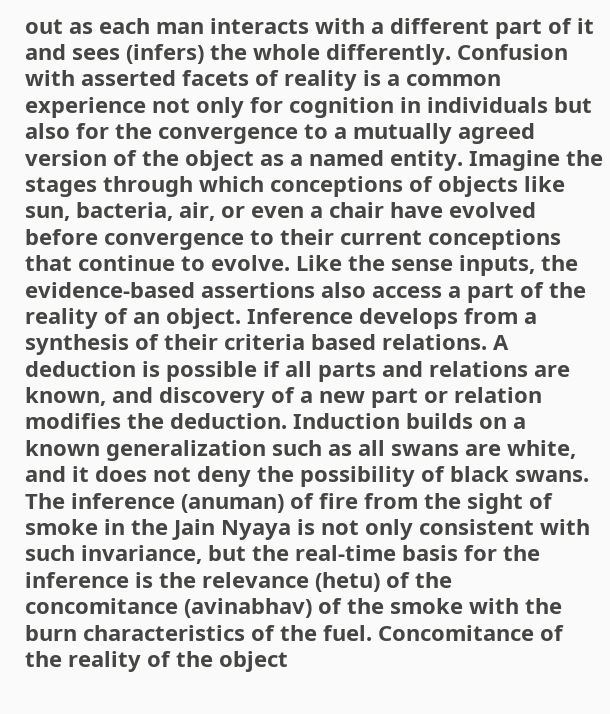out as each man interacts with a different part of it and sees (infers) the whole differently. Confusion with asserted facets of reality is a common experience not only for cognition in individuals but also for the convergence to a mutually agreed version of the object as a named entity. Imagine the stages through which conceptions of objects like sun, bacteria, air, or even a chair have evolved before convergence to their current conceptions that continue to evolve. Like the sense inputs, the evidence-based assertions also access a part of the reality of an object. Inference develops from a synthesis of their criteria based relations. A deduction is possible if all parts and relations are known, and discovery of a new part or relation modifies the deduction. Induction builds on a known generalization such as all swans are white, and it does not deny the possibility of black swans. The inference (anuman) of fire from the sight of smoke in the Jain Nyaya is not only consistent with such invariance, but the real-time basis for the inference is the relevance (hetu) of the concomitance (avinabhav) of the smoke with the burn characteristics of the fuel. Concomitance of the reality of the object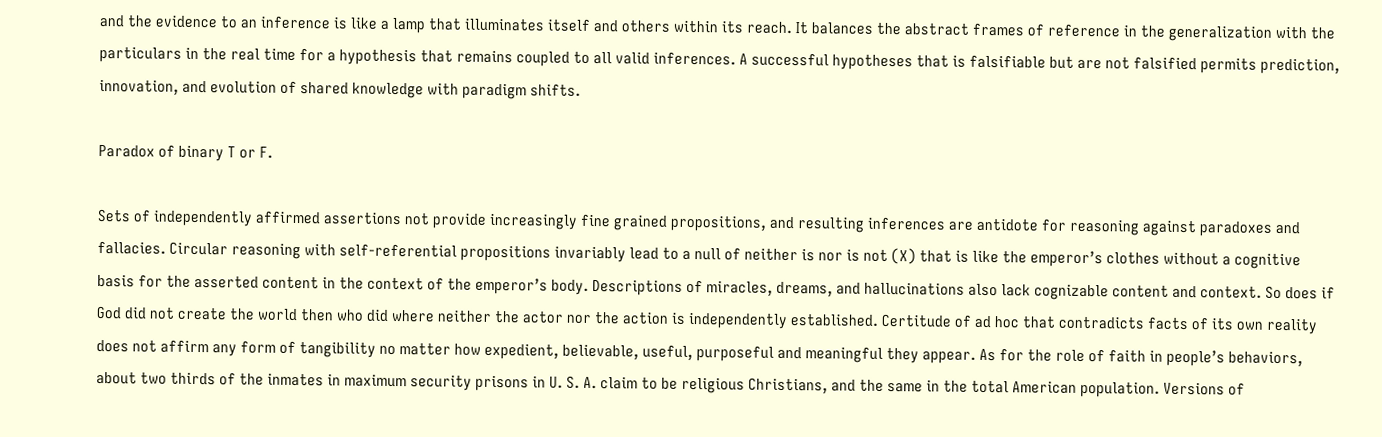and the evidence to an inference is like a lamp that illuminates itself and others within its reach. It balances the abstract frames of reference in the generalization with the particulars in the real time for a hypothesis that remains coupled to all valid inferences. A successful hypotheses that is falsifiable but are not falsified permits prediction, innovation, and evolution of shared knowledge with paradigm shifts.

Paradox of binary T or F.

Sets of independently affirmed assertions not provide increasingly fine grained propositions, and resulting inferences are antidote for reasoning against paradoxes and fallacies. Circular reasoning with self-referential propositions invariably lead to a null of neither is nor is not (X) that is like the emperor’s clothes without a cognitive basis for the asserted content in the context of the emperor’s body. Descriptions of miracles, dreams, and hallucinations also lack cognizable content and context. So does if God did not create the world then who did where neither the actor nor the action is independently established. Certitude of ad hoc that contradicts facts of its own reality does not affirm any form of tangibility no matter how expedient, believable, useful, purposeful and meaningful they appear. As for the role of faith in people’s behaviors, about two thirds of the inmates in maximum security prisons in U. S. A. claim to be religious Christians, and the same in the total American population. Versions of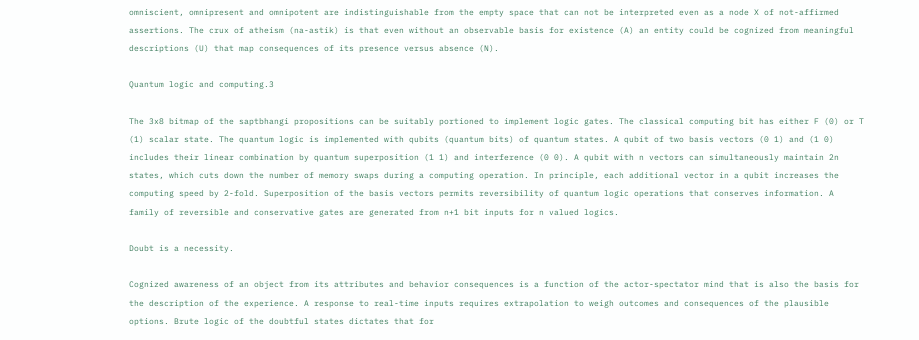omniscient, omnipresent and omnipotent are indistinguishable from the empty space that can not be interpreted even as a node X of not-affirmed assertions. The crux of atheism (na-astik) is that even without an observable basis for existence (A) an entity could be cognized from meaningful descriptions (U) that map consequences of its presence versus absence (N).

Quantum logic and computing.3

The 3x8 bitmap of the saptbhangi propositions can be suitably portioned to implement logic gates. The classical computing bit has either F (0) or T (1) scalar state. The quantum logic is implemented with qubits (quantum bits) of quantum states. A qubit of two basis vectors (0 1) and (1 0) includes their linear combination by quantum superposition (1 1) and interference (0 0). A qubit with n vectors can simultaneously maintain 2n states, which cuts down the number of memory swaps during a computing operation. In principle, each additional vector in a qubit increases the computing speed by 2-fold. Superposition of the basis vectors permits reversibility of quantum logic operations that conserves information. A family of reversible and conservative gates are generated from n+1 bit inputs for n valued logics.

Doubt is a necessity.

Cognized awareness of an object from its attributes and behavior consequences is a function of the actor-spectator mind that is also the basis for the description of the experience. A response to real-time inputs requires extrapolation to weigh outcomes and consequences of the plausible options. Brute logic of the doubtful states dictates that for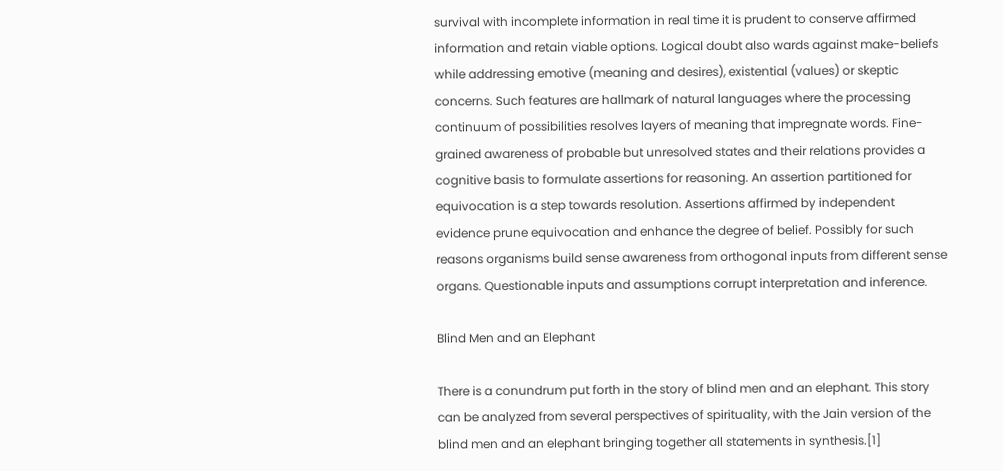survival with incomplete information in real time it is prudent to conserve affirmed information and retain viable options. Logical doubt also wards against make-beliefs while addressing emotive (meaning and desires), existential (values) or skeptic concerns. Such features are hallmark of natural languages where the processing continuum of possibilities resolves layers of meaning that impregnate words. Fine-grained awareness of probable but unresolved states and their relations provides a cognitive basis to formulate assertions for reasoning. An assertion partitioned for equivocation is a step towards resolution. Assertions affirmed by independent evidence prune equivocation and enhance the degree of belief. Possibly for such reasons organisms build sense awareness from orthogonal inputs from different sense organs. Questionable inputs and assumptions corrupt interpretation and inference.

Blind Men and an Elephant

There is a conundrum put forth in the story of blind men and an elephant. This story can be analyzed from several perspectives of spirituality, with the Jain version of the blind men and an elephant bringing together all statements in synthesis.[1]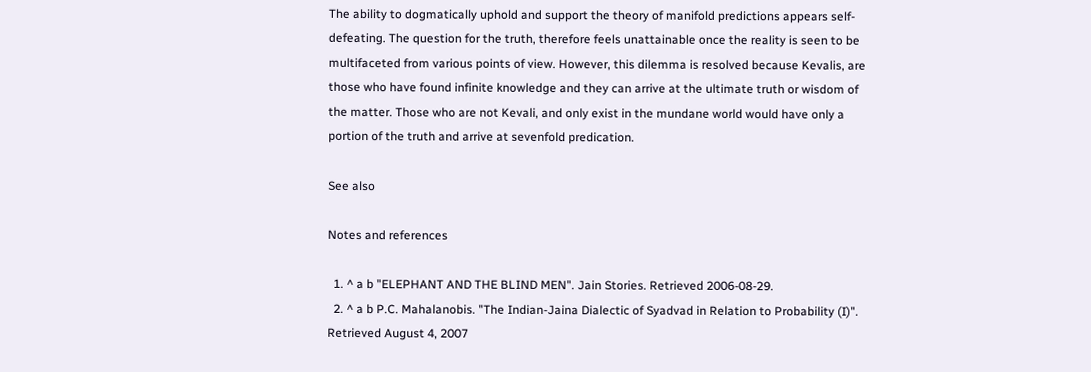The ability to dogmatically uphold and support the theory of manifold predictions appears self-defeating. The question for the truth, therefore feels unattainable once the reality is seen to be multifaceted from various points of view. However, this dilemma is resolved because Kevalis, are those who have found infinite knowledge and they can arrive at the ultimate truth or wisdom of the matter. Those who are not Kevali, and only exist in the mundane world would have only a portion of the truth and arrive at sevenfold predication.

See also

Notes and references

  1. ^ a b "ELEPHANT AND THE BLIND MEN". Jain Stories. Retrieved 2006-08-29.
  2. ^ a b P.C. Mahalanobis. "The Indian-Jaina Dialectic of Syadvad in Relation to Probability (I)". Retrieved August 4, 2007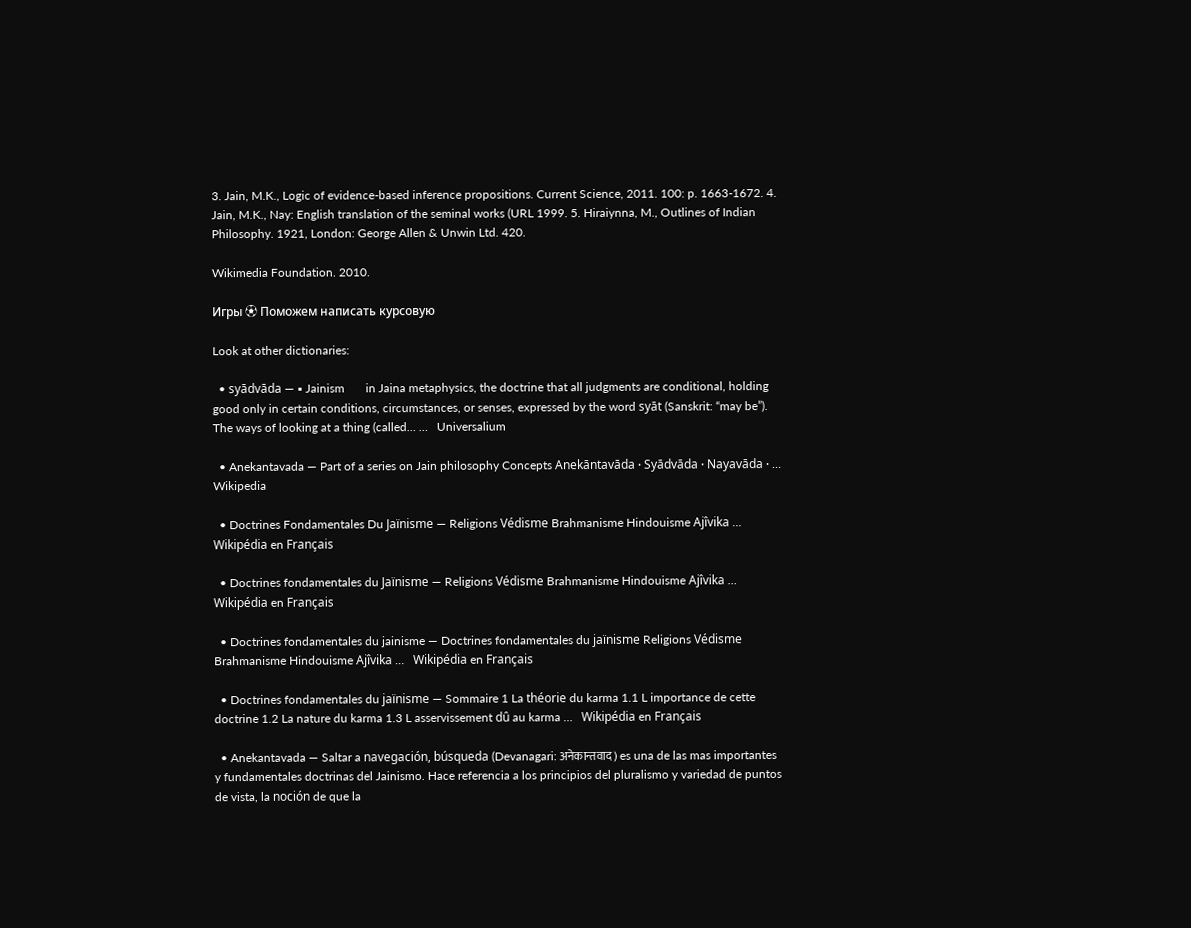3. Jain, M.K., Logic of evidence-based inference propositions. Current Science, 2011. 100: p. 1663-1672. 4. Jain, M.K., Nay: English translation of the seminal works (URL 1999. 5. Hiraiynna, M., Outlines of Indian Philosophy. 1921, London: George Allen & Unwin Ltd. 420.

Wikimedia Foundation. 2010.

Игры ⚽ Поможем написать курсовую

Look at other dictionaries:

  • syādvāda — ▪ Jainism       in Jaina metaphysics, the doctrine that all judgments are conditional, holding good only in certain conditions, circumstances, or senses, expressed by the word syāt (Sanskrit: “may be”). The ways of looking at a thing (called… …   Universalium

  • Anekantavada — Part of a series on Jain philosophy Concepts Anekāntavāda · Syādvāda · Nayavāda · …   Wikipedia

  • Doctrines Fondamentales Du Jaïnisme — Religions Védisme Brahmanisme Hindouisme Ajîvika …   Wikipédia en Français

  • Doctrines fondamentales du Jaïnisme — Religions Védisme Brahmanisme Hindouisme Ajîvika …   Wikipédia en Français

  • Doctrines fondamentales du jainisme — Doctrines fondamentales du jaïnisme Religions Védisme Brahmanisme Hindouisme Ajîvika …   Wikipédia en Français

  • Doctrines fondamentales du jaïnisme — Sommaire 1 La théorie du karma 1.1 L importance de cette doctrine 1.2 La nature du karma 1.3 L asservissement dû au karma …   Wikipédia en Français

  • Anekantavada — Saltar a navegación, búsqueda (Devanagari: अनेकान्तवाद) es una de las mas importantes y fundamentales doctrinas del Jainismo. Hace referencia a los principios del pluralismo y variedad de puntos de vista, la noción de que la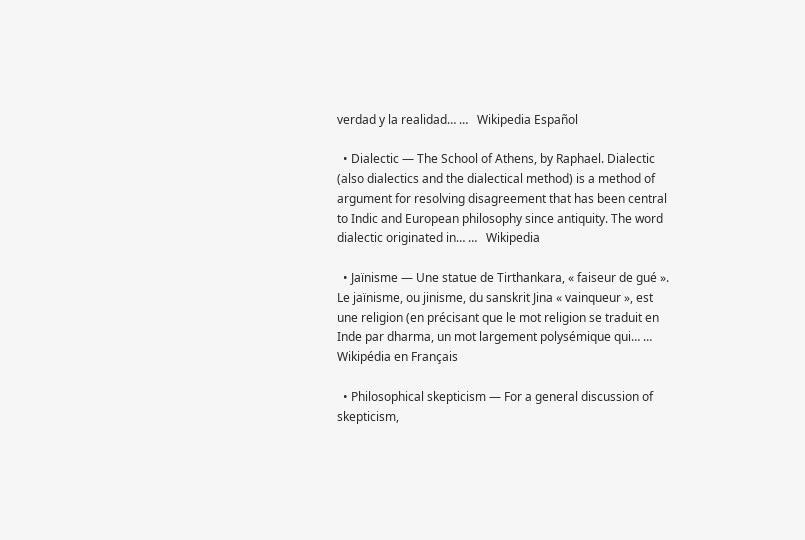verdad y la realidad… …   Wikipedia Español

  • Dialectic — The School of Athens, by Raphael. Dialectic (also dialectics and the dialectical method) is a method of argument for resolving disagreement that has been central to Indic and European philosophy since antiquity. The word dialectic originated in… …   Wikipedia

  • Jaïnisme — Une statue de Tirthankara, « faiseur de gué ». Le jaïnisme, ou jinisme, du sanskrit Jina « vainqueur », est une religion (en précisant que le mot religion se traduit en Inde par dharma, un mot largement polysémique qui… …   Wikipédia en Français

  • Philosophical skepticism — For a general discussion of skepticism,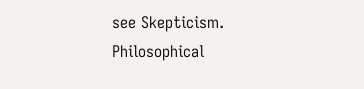see Skepticism. Philosophical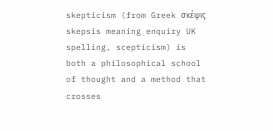skepticism (from Greek σκέψις skepsis meaning enquiry UK spelling, scepticism) is both a philosophical school of thought and a method that crosses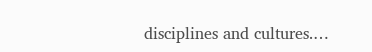disciplines and cultures.…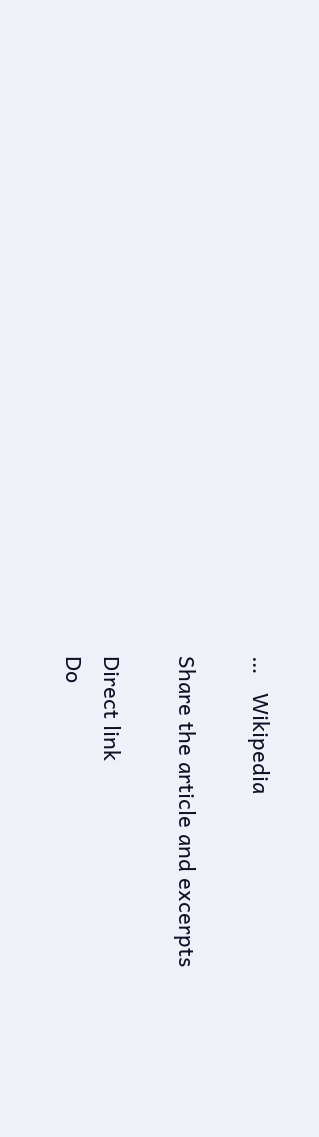…   Wikipedia

Share the article and excerpts

Direct link
Do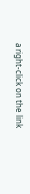a right-click on the link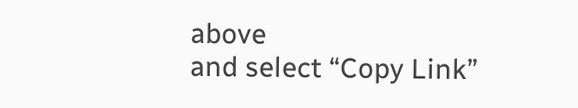above
and select “Copy Link”